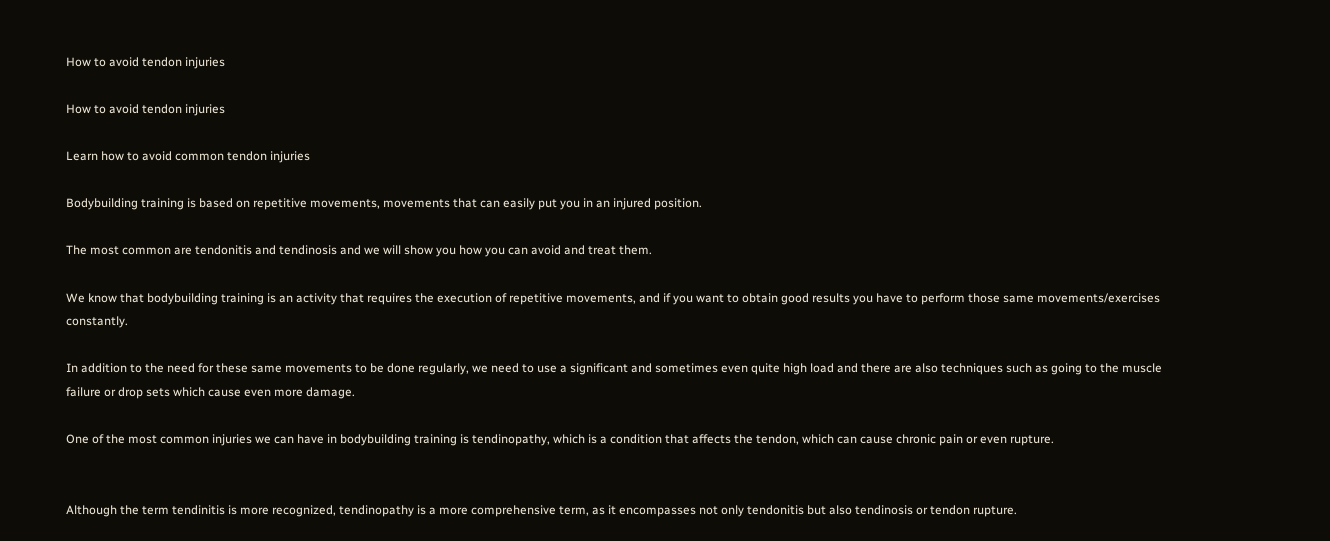How to avoid tendon injuries

How to avoid tendon injuries

Learn how to avoid common tendon injuries

Bodybuilding training is based on repetitive movements, movements that can easily put you in an injured position.

The most common are tendonitis and tendinosis and we will show you how you can avoid and treat them.

We know that bodybuilding training is an activity that requires the execution of repetitive movements, and if you want to obtain good results you have to perform those same movements/exercises constantly.

In addition to the need for these same movements to be done regularly, we need to use a significant and sometimes even quite high load and there are also techniques such as going to the muscle failure or drop sets which cause even more damage.

One of the most common injuries we can have in bodybuilding training is tendinopathy, which is a condition that affects the tendon, which can cause chronic pain or even rupture.


Although the term tendinitis is more recognized, tendinopathy is a more comprehensive term, as it encompasses not only tendonitis but also tendinosis or tendon rupture.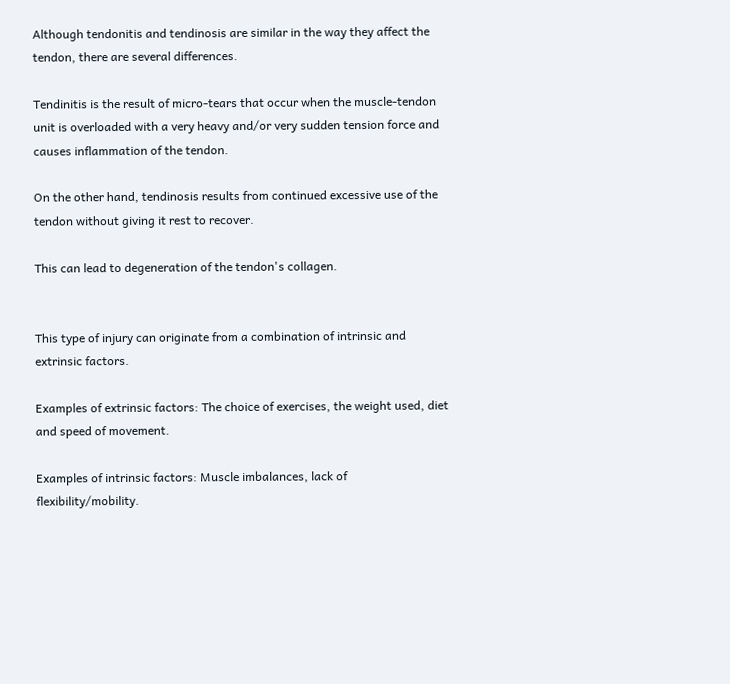Although tendonitis and tendinosis are similar in the way they affect the tendon, there are several differences.

Tendinitis is the result of micro-tears that occur when the muscle-tendon unit is overloaded with a very heavy and/or very sudden tension force and causes inflammation of the tendon.

On the other hand, tendinosis results from continued excessive use of the tendon without giving it rest to recover.

This can lead to degeneration of the tendon's collagen.


This type of injury can originate from a combination of intrinsic and extrinsic factors.

Examples of extrinsic factors: The choice of exercises, the weight used, diet and speed of movement.

Examples of intrinsic factors: Muscle imbalances, lack of flexibility/mobility.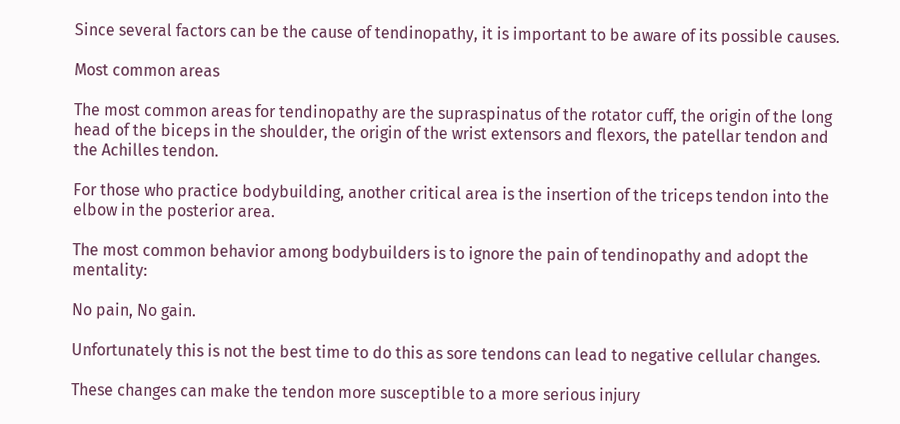Since several factors can be the cause of tendinopathy, it is important to be aware of its possible causes.

Most common areas

The most common areas for tendinopathy are the supraspinatus of the rotator cuff, the origin of the long head of the biceps in the shoulder, the origin of the wrist extensors and flexors, the patellar tendon and the Achilles tendon.

For those who practice bodybuilding, another critical area is the insertion of the triceps tendon into the elbow in the posterior area.

The most common behavior among bodybuilders is to ignore the pain of tendinopathy and adopt the mentality:

No pain, No gain.

Unfortunately this is not the best time to do this as sore tendons can lead to negative cellular changes.

These changes can make the tendon more susceptible to a more serious injury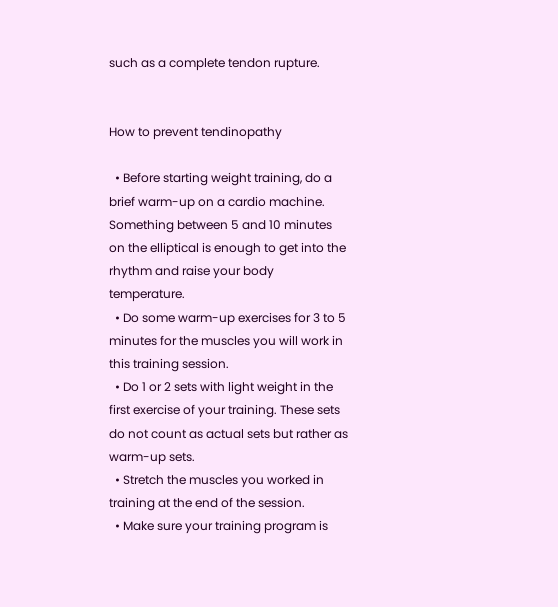such as a complete tendon rupture.


How to prevent tendinopathy

  • Before starting weight training, do a brief warm-up on a cardio machine. Something between 5 and 10 minutes on the elliptical is enough to get into the rhythm and raise your body temperature.
  • Do some warm-up exercises for 3 to 5 minutes for the muscles you will work in this training session.
  • Do 1 or 2 sets with light weight in the first exercise of your training. These sets do not count as actual sets but rather as warm-up sets.
  • Stretch the muscles you worked in training at the end of the session.
  • Make sure your training program is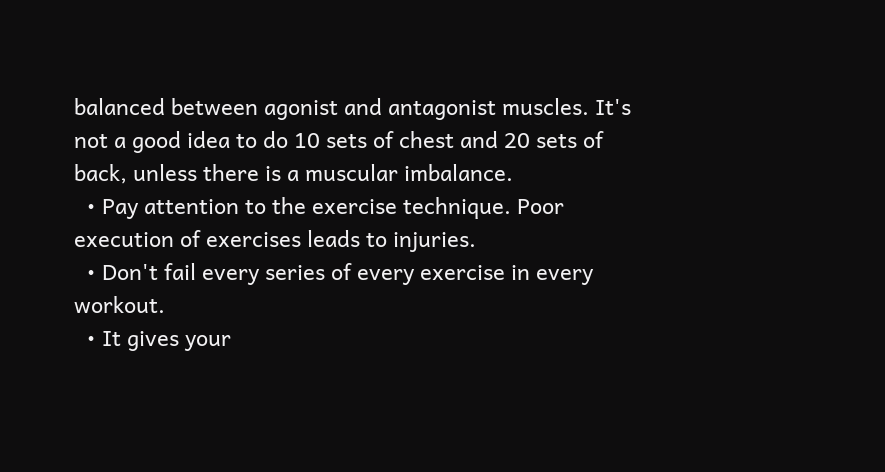balanced between agonist and antagonist muscles. It's not a good idea to do 10 sets of chest and 20 sets of back, unless there is a muscular imbalance.
  • Pay attention to the exercise technique. Poor execution of exercises leads to injuries.
  • Don't fail every series of every exercise in every workout.
  • It gives your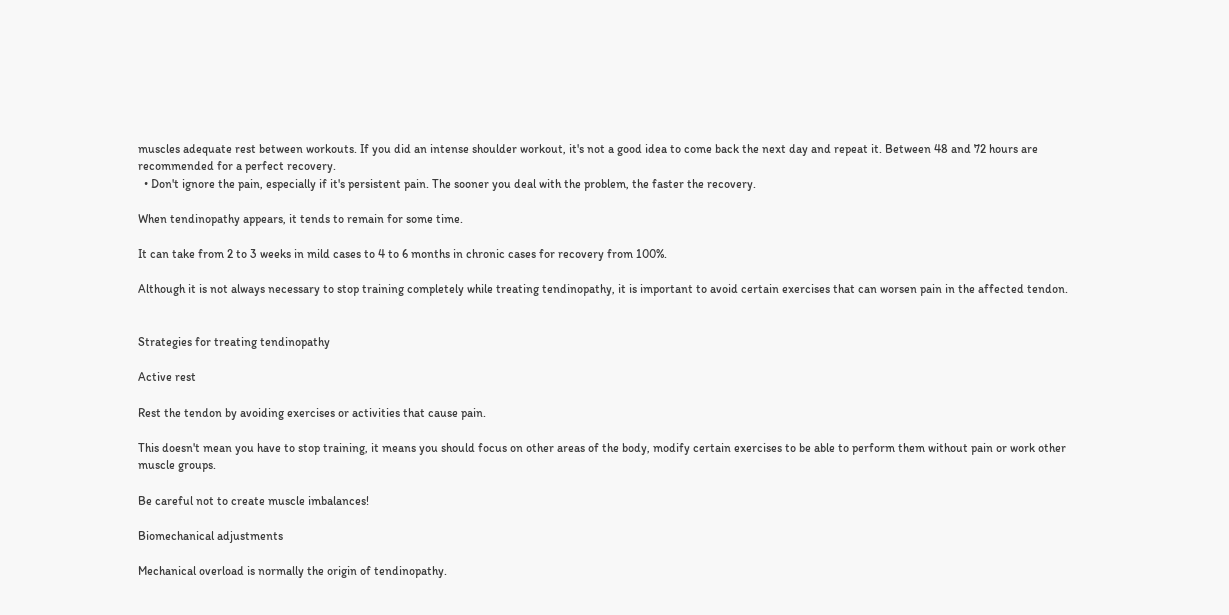muscles adequate rest between workouts. If you did an intense shoulder workout, it's not a good idea to come back the next day and repeat it. Between 48 and 72 hours are recommended for a perfect recovery.
  • Don't ignore the pain, especially if it's persistent pain. The sooner you deal with the problem, the faster the recovery.

When tendinopathy appears, it tends to remain for some time.

It can take from 2 to 3 weeks in mild cases to 4 to 6 months in chronic cases for recovery from 100%.

Although it is not always necessary to stop training completely while treating tendinopathy, it is important to avoid certain exercises that can worsen pain in the affected tendon.


Strategies for treating tendinopathy

Active rest

Rest the tendon by avoiding exercises or activities that cause pain.

This doesn't mean you have to stop training, it means you should focus on other areas of the body, modify certain exercises to be able to perform them without pain or work other muscle groups.

Be careful not to create muscle imbalances!

Biomechanical adjustments

Mechanical overload is normally the origin of tendinopathy.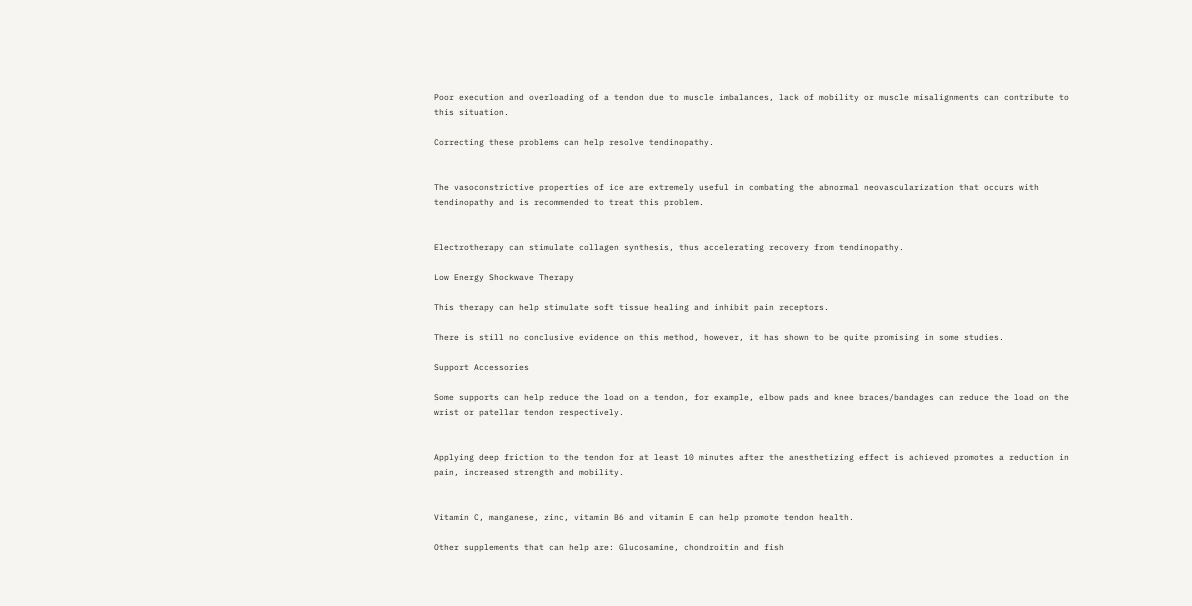Poor execution and overloading of a tendon due to muscle imbalances, lack of mobility or muscle misalignments can contribute to this situation.

Correcting these problems can help resolve tendinopathy.


The vasoconstrictive properties of ice are extremely useful in combating the abnormal neovascularization that occurs with tendinopathy and is recommended to treat this problem.


Electrotherapy can stimulate collagen synthesis, thus accelerating recovery from tendinopathy.

Low Energy Shockwave Therapy

This therapy can help stimulate soft tissue healing and inhibit pain receptors.

There is still no conclusive evidence on this method, however, it has shown to be quite promising in some studies.

Support Accessories

Some supports can help reduce the load on a tendon, for example, elbow pads and knee braces/bandages can reduce the load on the wrist or patellar tendon respectively.


Applying deep friction to the tendon for at least 10 minutes after the anesthetizing effect is achieved promotes a reduction in pain, increased strength and mobility.


Vitamin C, manganese, zinc, vitamin B6 and vitamin E can help promote tendon health.

Other supplements that can help are: Glucosamine, chondroitin and fish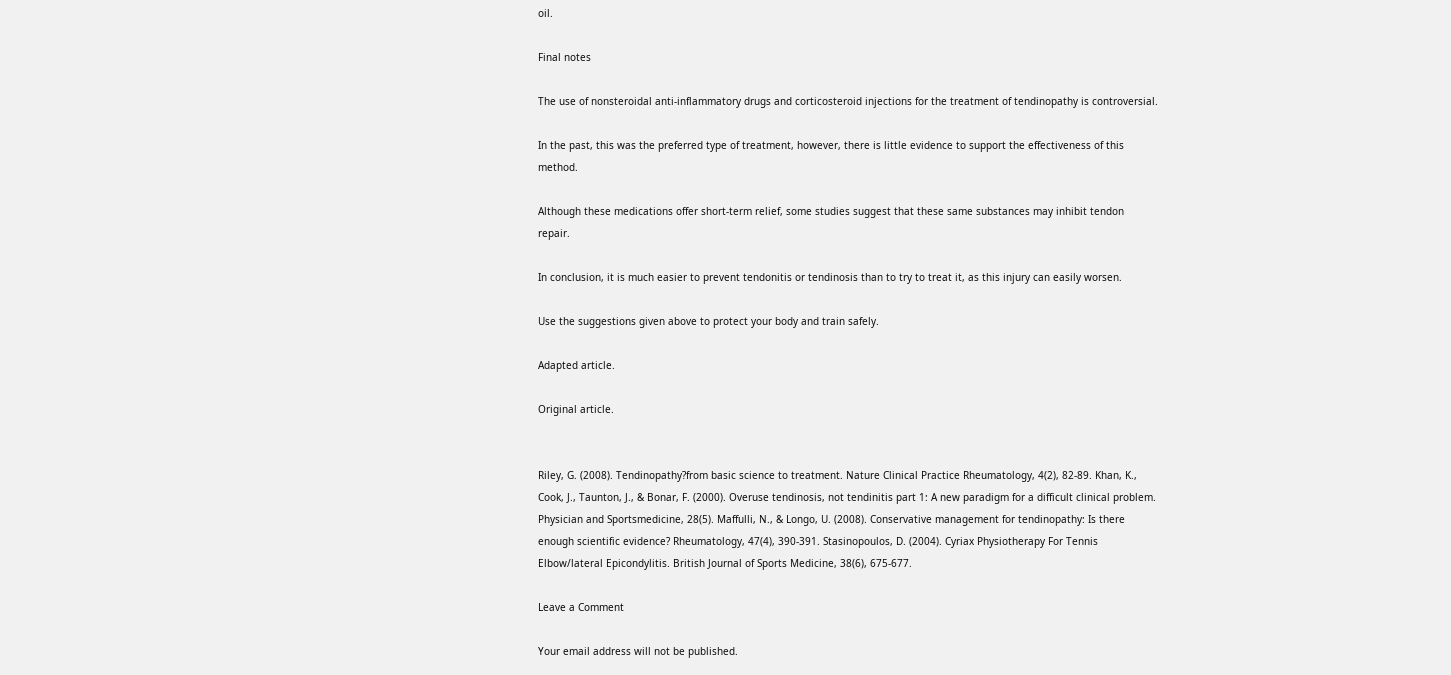oil.

Final notes

The use of nonsteroidal anti-inflammatory drugs and corticosteroid injections for the treatment of tendinopathy is controversial.

In the past, this was the preferred type of treatment, however, there is little evidence to support the effectiveness of this method.

Although these medications offer short-term relief, some studies suggest that these same substances may inhibit tendon repair.

In conclusion, it is much easier to prevent tendonitis or tendinosis than to try to treat it, as this injury can easily worsen.

Use the suggestions given above to protect your body and train safely.

Adapted article.

Original article.


Riley, G. (2008). Tendinopathy?from basic science to treatment. Nature Clinical Practice Rheumatology, 4(2), 82-89. Khan, K., Cook, J., Taunton, J., & Bonar, F. (2000). Overuse tendinosis, not tendinitis part 1: A new paradigm for a difficult clinical problem. Physician and Sportsmedicine, 28(5). Maffulli, N., & Longo, U. (2008). Conservative management for tendinopathy: Is there enough scientific evidence? Rheumatology, 47(4), 390-391. Stasinopoulos, D. (2004). Cyriax Physiotherapy For Tennis Elbow/lateral Epicondylitis. British Journal of Sports Medicine, 38(6), 675-677.

Leave a Comment

Your email address will not be published.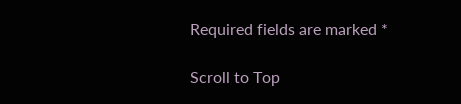Required fields are marked *

Scroll to Top